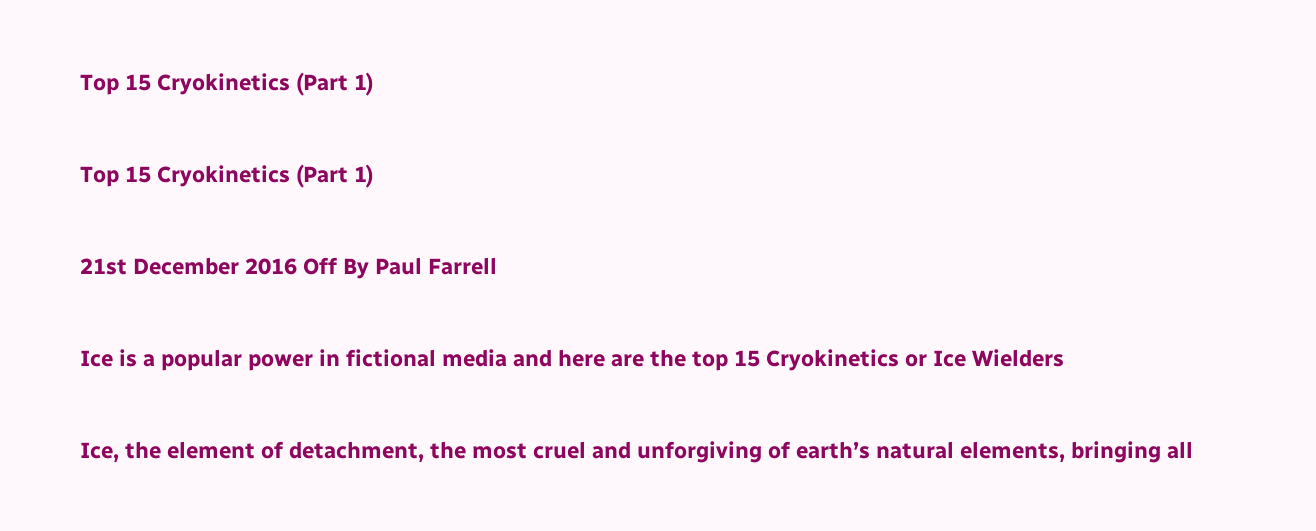Top 15 Cryokinetics (Part 1)

Top 15 Cryokinetics (Part 1)

21st December 2016 Off By Paul Farrell

Ice is a popular power in fictional media and here are the top 15 Cryokinetics or Ice Wielders

Ice, the element of detachment, the most cruel and unforgiving of earth’s natural elements, bringing all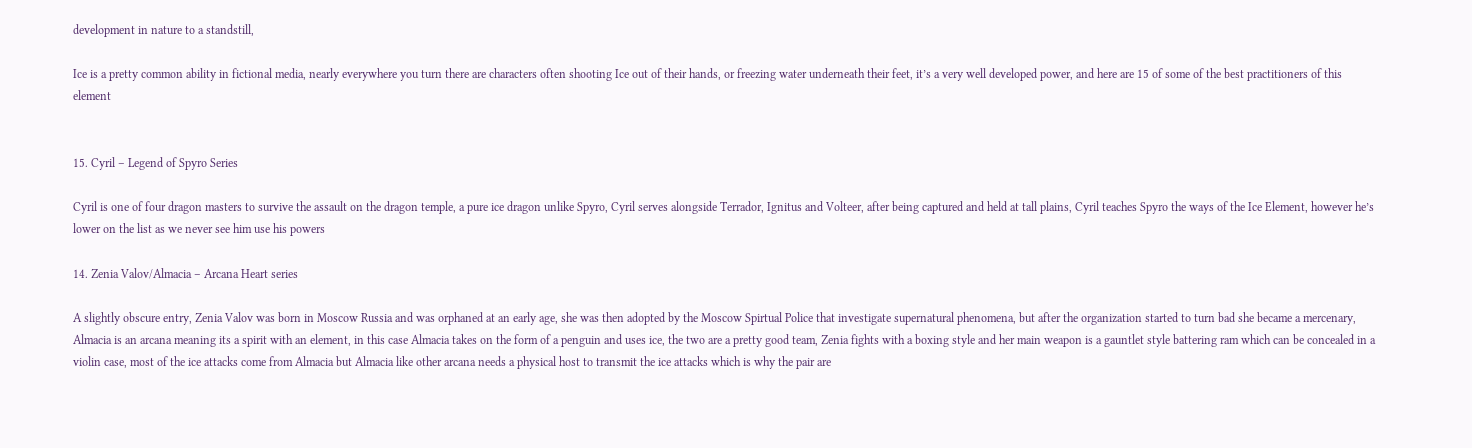development in nature to a standstill,

Ice is a pretty common ability in fictional media, nearly everywhere you turn there are characters often shooting Ice out of their hands, or freezing water underneath their feet, it’s a very well developed power, and here are 15 of some of the best practitioners of this element


15. Cyril – Legend of Spyro Series

Cyril is one of four dragon masters to survive the assault on the dragon temple, a pure ice dragon unlike Spyro, Cyril serves alongside Terrador, Ignitus and Volteer, after being captured and held at tall plains, Cyril teaches Spyro the ways of the Ice Element, however he’s lower on the list as we never see him use his powers

14. Zenia Valov/Almacia – Arcana Heart series

A slightly obscure entry, Zenia Valov was born in Moscow Russia and was orphaned at an early age, she was then adopted by the Moscow Spirtual Police that investigate supernatural phenomena, but after the organization started to turn bad she became a mercenary, Almacia is an arcana meaning its a spirit with an element, in this case Almacia takes on the form of a penguin and uses ice, the two are a pretty good team, Zenia fights with a boxing style and her main weapon is a gauntlet style battering ram which can be concealed in a violin case, most of the ice attacks come from Almacia but Almacia like other arcana needs a physical host to transmit the ice attacks which is why the pair are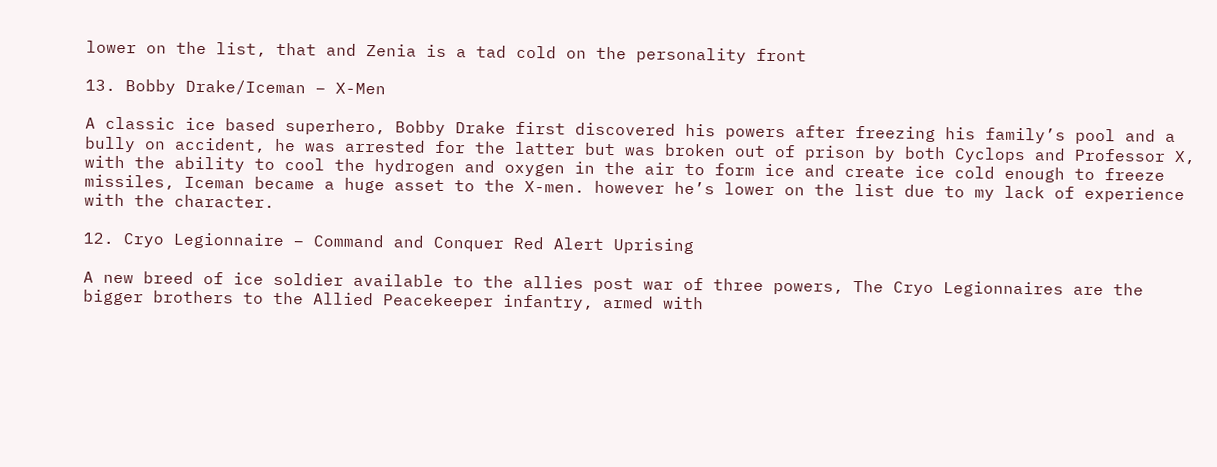lower on the list, that and Zenia is a tad cold on the personality front

13. Bobby Drake/Iceman – X-Men

A classic ice based superhero, Bobby Drake first discovered his powers after freezing his family’s pool and a bully on accident, he was arrested for the latter but was broken out of prison by both Cyclops and Professor X, with the ability to cool the hydrogen and oxygen in the air to form ice and create ice cold enough to freeze missiles, Iceman became a huge asset to the X-men. however he’s lower on the list due to my lack of experience with the character.

12. Cryo Legionnaire – Command and Conquer Red Alert Uprising

A new breed of ice soldier available to the allies post war of three powers, The Cryo Legionnaires are the bigger brothers to the Allied Peacekeeper infantry, armed with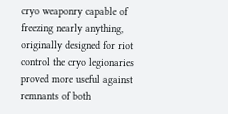cryo weaponry capable of freezing nearly anything, originally designed for riot control the cryo legionaries proved more useful against remnants of both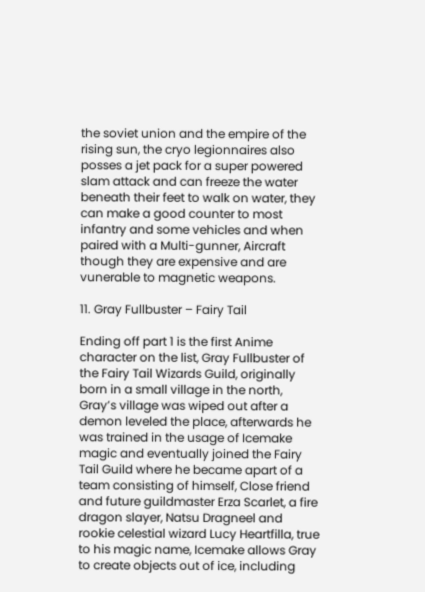the soviet union and the empire of the rising sun, the cryo legionnaires also posses a jet pack for a super powered slam attack and can freeze the water beneath their feet to walk on water, they can make a good counter to most infantry and some vehicles and when paired with a Multi-gunner, Aircraft though they are expensive and are vunerable to magnetic weapons.

11. Gray Fullbuster – Fairy Tail

Ending off part 1 is the first Anime character on the list, Gray Fullbuster of the Fairy Tail Wizards Guild, originally born in a small village in the north, Gray’s village was wiped out after a demon leveled the place, afterwards he was trained in the usage of Icemake magic and eventually joined the Fairy Tail Guild where he became apart of a team consisting of himself, Close friend and future guildmaster Erza Scarlet, a fire dragon slayer, Natsu Dragneel and rookie celestial wizard Lucy Heartfilla, true to his magic name, Icemake allows Gray to create objects out of ice, including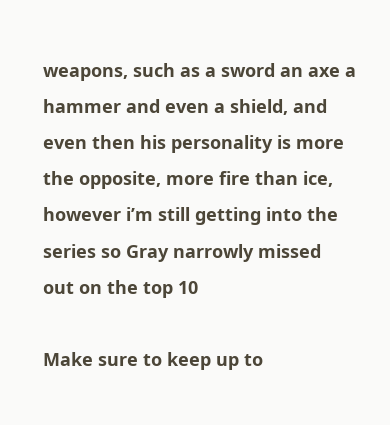weapons, such as a sword an axe a hammer and even a shield, and even then his personality is more the opposite, more fire than ice, however i’m still getting into the series so Gray narrowly missed out on the top 10

Make sure to keep up to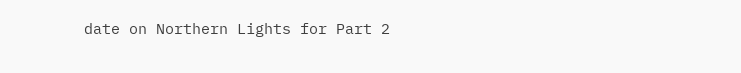date on Northern Lights for Part 2